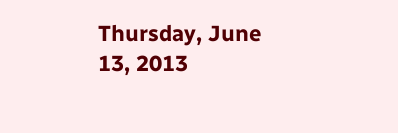Thursday, June 13, 2013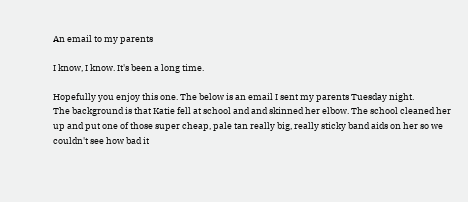An email to my parents

I know, I know. It's been a long time.

Hopefully you enjoy this one. The below is an email I sent my parents Tuesday night.
The background is that Katie fell at school and and skinned her elbow. The school cleaned her up and put one of those super cheap, pale tan really big, really sticky band aids on her so we couldn't see how bad it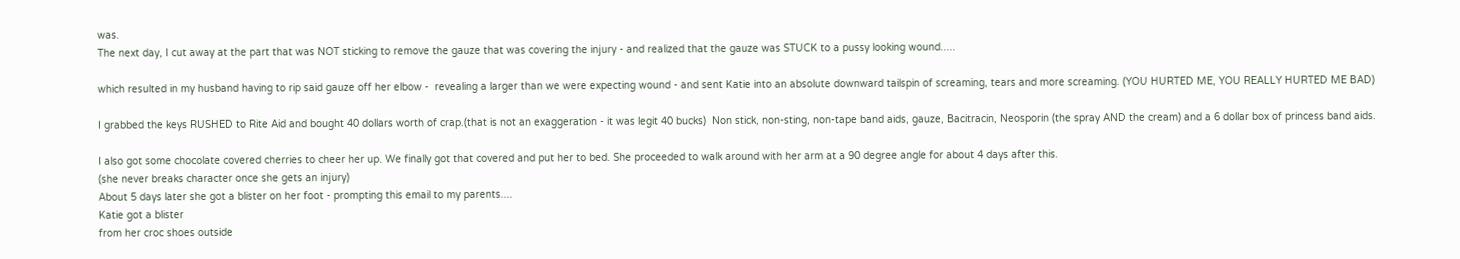was.
The next day, I cut away at the part that was NOT sticking to remove the gauze that was covering the injury - and realized that the gauze was STUCK to a pussy looking wound.....

which resulted in my husband having to rip said gauze off her elbow -  revealing a larger than we were expecting wound - and sent Katie into an absolute downward tailspin of screaming, tears and more screaming. (YOU HURTED ME, YOU REALLY HURTED ME BAD)

I grabbed the keys RUSHED to Rite Aid and bought 40 dollars worth of crap.(that is not an exaggeration - it was legit 40 bucks)  Non stick, non-sting, non-tape band aids, gauze, Bacitracin, Neosporin (the spray AND the cream) and a 6 dollar box of princess band aids.

I also got some chocolate covered cherries to cheer her up. We finally got that covered and put her to bed. She proceeded to walk around with her arm at a 90 degree angle for about 4 days after this.
(she never breaks character once she gets an injury)
About 5 days later she got a blister on her foot - prompting this email to my parents....
Katie got a blister
from her croc shoes outside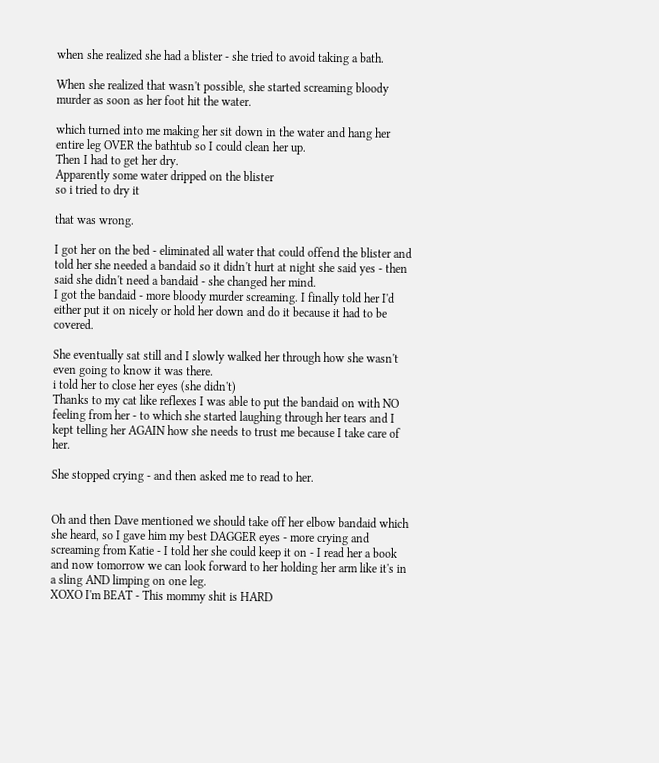when she realized she had a blister - she tried to avoid taking a bath.

When she realized that wasn't possible, she started screaming bloody murder as soon as her foot hit the water.

which turned into me making her sit down in the water and hang her entire leg OVER the bathtub so I could clean her up.
Then I had to get her dry.
Apparently some water dripped on the blister
so i tried to dry it

that was wrong.

I got her on the bed - eliminated all water that could offend the blister and told her she needed a bandaid so it didn't hurt at night she said yes - then said she didn't need a bandaid - she changed her mind.
I got the bandaid - more bloody murder screaming. I finally told her I'd either put it on nicely or hold her down and do it because it had to be covered.

She eventually sat still and I slowly walked her through how she wasn't even going to know it was there.
i told her to close her eyes (she didn't)
Thanks to my cat like reflexes I was able to put the bandaid on with NO feeling from her - to which she started laughing through her tears and I kept telling her AGAIN how she needs to trust me because I take care of her.

She stopped crying - and then asked me to read to her.


Oh and then Dave mentioned we should take off her elbow bandaid which she heard, so I gave him my best DAGGER eyes - more crying and screaming from Katie - I told her she could keep it on - I read her a book and now tomorrow we can look forward to her holding her arm like it's in a sling AND limping on one leg.
XOXO I'm BEAT - This mommy shit is HARD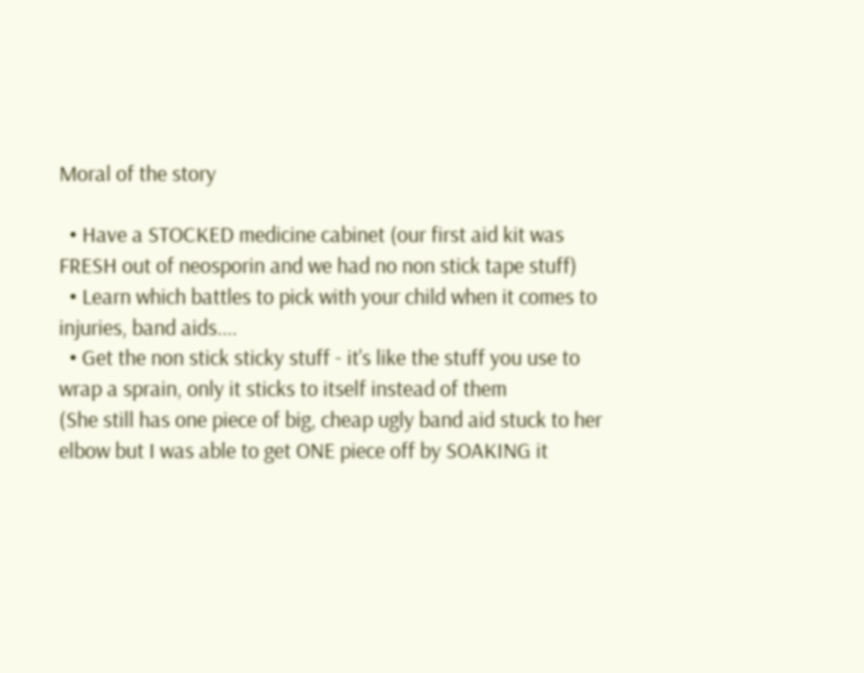Moral of the story

  • Have a STOCKED medicine cabinet (our first aid kit was FRESH out of neosporin and we had no non stick tape stuff)
  • Learn which battles to pick with your child when it comes to injuries, band aids....
  • Get the non stick sticky stuff - it's like the stuff you use to wrap a sprain, only it sticks to itself instead of them
(She still has one piece of big, cheap ugly band aid stuck to her elbow but I was able to get ONE piece off by SOAKING it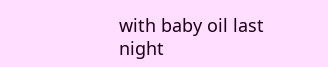with baby oil last night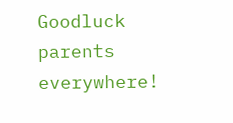Goodluck parents everywhere!